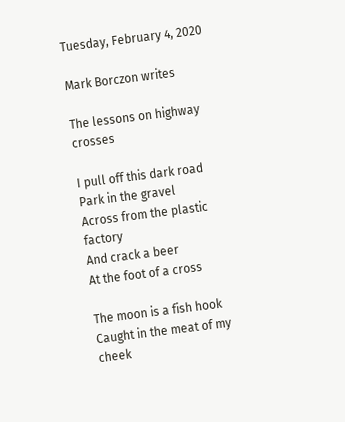Tuesday, February 4, 2020

Mark Borczon writes

The lessons on highway crosses

I pull off this dark road
Park in the gravel
Across from the plastic factory
And crack a beer
At the foot of a cross

The moon is a fish hook
Caught in the meat of my cheek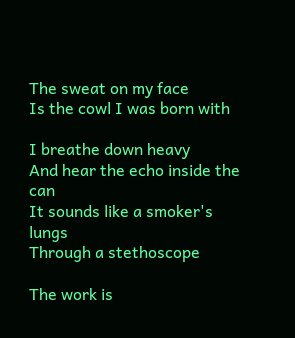The sweat on my face
Is the cowl I was born with

I breathe down heavy
And hear the echo inside the can
It sounds like a smoker's lungs
Through a stethoscope

The work is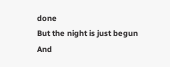done
But the night is just begun
And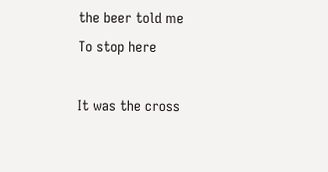the beer told me
To stop here

It was the cross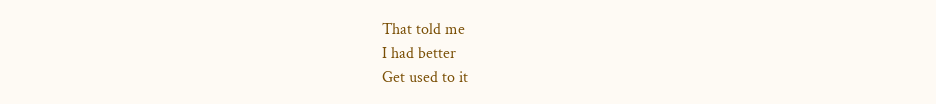That told me
I had better
Get used to it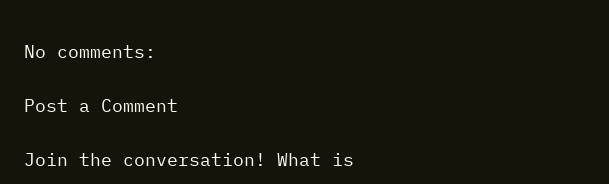No comments:

Post a Comment

Join the conversation! What is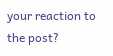your reaction to the post?